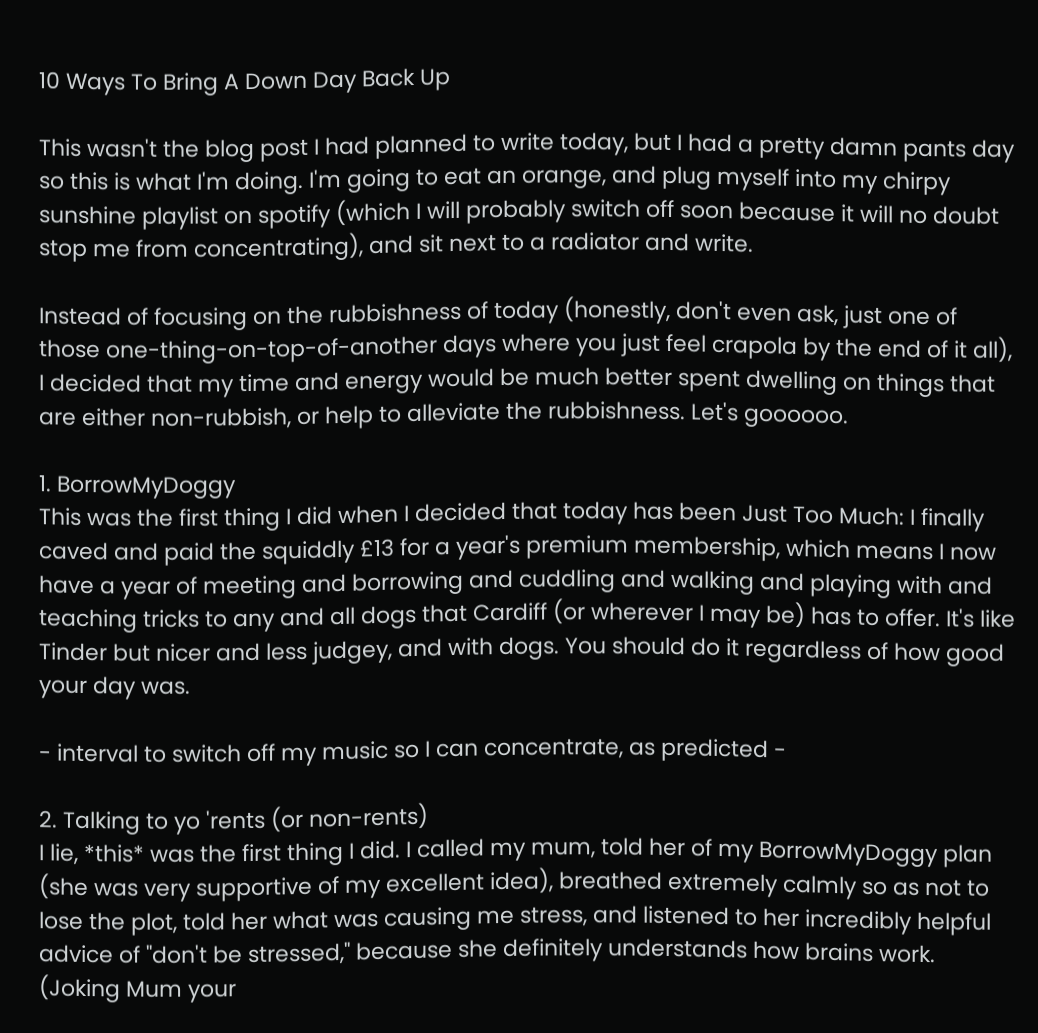10 Ways To Bring A Down Day Back Up

This wasn't the blog post I had planned to write today, but I had a pretty damn pants day so this is what I'm doing. I'm going to eat an orange, and plug myself into my chirpy sunshine playlist on spotify (which I will probably switch off soon because it will no doubt stop me from concentrating), and sit next to a radiator and write.

Instead of focusing on the rubbishness of today (honestly, don't even ask, just one of those one-thing-on-top-of-another days where you just feel crapola by the end of it all), I decided that my time and energy would be much better spent dwelling on things that are either non-rubbish, or help to alleviate the rubbishness. Let's goooooo.

1. BorrowMyDoggy
This was the first thing I did when I decided that today has been Just Too Much: I finally caved and paid the squiddly £13 for a year's premium membership, which means I now have a year of meeting and borrowing and cuddling and walking and playing with and teaching tricks to any and all dogs that Cardiff (or wherever I may be) has to offer. It's like Tinder but nicer and less judgey, and with dogs. You should do it regardless of how good your day was.

- interval to switch off my music so I can concentrate, as predicted -

2. Talking to yo 'rents (or non-rents)
I lie, *this* was the first thing I did. I called my mum, told her of my BorrowMyDoggy plan (she was very supportive of my excellent idea), breathed extremely calmly so as not to lose the plot, told her what was causing me stress, and listened to her incredibly helpful advice of "don't be stressed," because she definitely understands how brains work. (Joking Mum your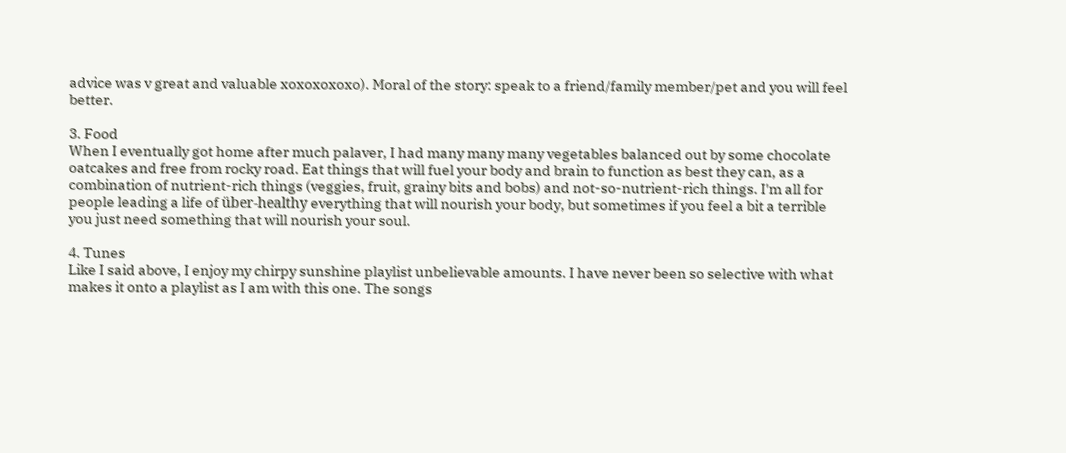advice was v great and valuable xoxoxoxoxo). Moral of the story: speak to a friend/family member/pet and you will feel better.

3. Food
When I eventually got home after much palaver, I had many many many vegetables balanced out by some chocolate oatcakes and free from rocky road. Eat things that will fuel your body and brain to function as best they can, as a combination of nutrient-rich things (veggies, fruit, grainy bits and bobs) and not-so-nutrient-rich things. I'm all for people leading a life of über-healthy everything that will nourish your body, but sometimes if you feel a bit a terrible you just need something that will nourish your soul.

4. Tunes
Like I said above, I enjoy my chirpy sunshine playlist unbelievable amounts. I have never been so selective with what makes it onto a playlist as I am with this one. The songs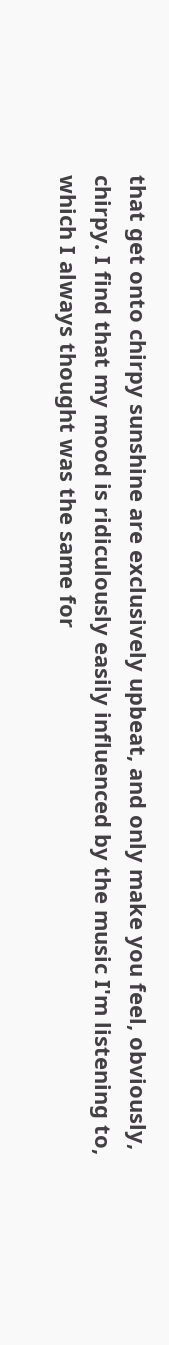that get onto chirpy sunshine are exclusively upbeat, and only make you feel, obviously, chirpy. I find that my mood is ridiculously easily influenced by the music I'm listening to, which I always thought was the same for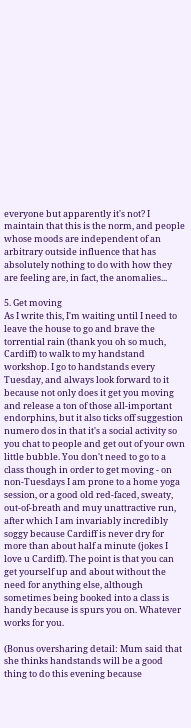everyone but apparently it's not? I maintain that this is the norm, and people whose moods are independent of an arbitrary outside influence that has absolutely nothing to do with how they are feeling are, in fact, the anomalies...

5. Get moving
As I write this, I'm waiting until I need to leave the house to go and brave the torrential rain (thank you oh so much, Cardiff) to walk to my handstand workshop. I go to handstands every Tuesday, and always look forward to it because not only does it get you moving and release a ton of those all-important endorphins, but it also ticks off suggestion numero dos in that it's a social activity so you chat to people and get out of your own little bubble. You don't need to go to a class though in order to get moving - on non-Tuesdays I am prone to a home yoga session, or a good old red-faced, sweaty, out-of-breath and muy unattractive run, after which I am invariably incredibly soggy because Cardiff is never dry for more than about half a minute (jokes I love u Cardiff). The point is that you can get yourself up and about without the need for anything else, although sometimes being booked into a class is handy because is spurs you on. Whatever works for you.

(Bonus oversharing detail: Mum said that she thinks handstands will be a good thing to do this evening because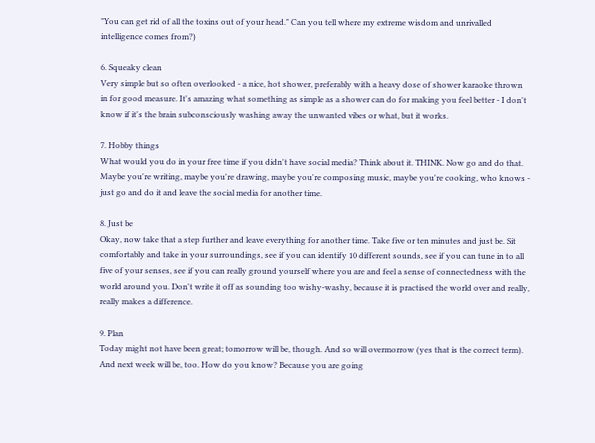"You can get rid of all the toxins out of your head." Can you tell where my extreme wisdom and unrivalled intelligence comes from?)

6. Squeaky clean
Very simple but so often overlooked - a nice, hot shower, preferably with a heavy dose of shower karaoke thrown in for good measure. It's amazing what something as simple as a shower can do for making you feel better - I don't know if it's the brain subconsciously washing away the unwanted vibes or what, but it works.

7. Hobby things
What would you do in your free time if you didn't have social media? Think about it. THINK. Now go and do that. Maybe you're writing, maybe you're drawing, maybe you're composing music, maybe you're cooking, who knows - just go and do it and leave the social media for another time.

8. Just be
Okay, now take that a step further and leave everything for another time. Take five or ten minutes and just be. Sit comfortably and take in your surroundings, see if you can identify 10 different sounds, see if you can tune in to all five of your senses, see if you can really ground yourself where you are and feel a sense of connectedness with the world around you. Don't write it off as sounding too wishy-washy, because it is practised the world over and really, really makes a difference.

9. Plan
Today might not have been great; tomorrow will be, though. And so will overmorrow (yes that is the correct term). And next week will be, too. How do you know? Because you are going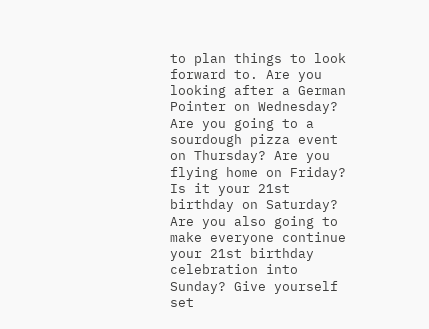to plan things to look forward to. Are you looking after a German Pointer on Wednesday? Are you going to a sourdough pizza event on Thursday? Are you flying home on Friday? Is it your 21st birthday on Saturday? Are you also going to make everyone continue your 21st birthday celebration into Sunday? Give yourself set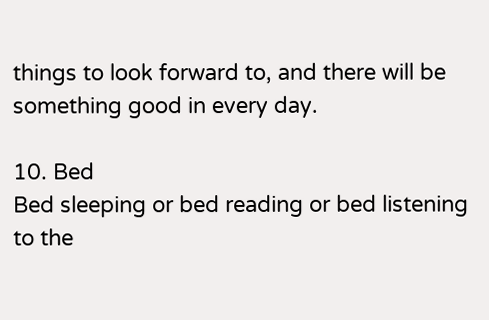things to look forward to, and there will be something good in every day.

10. Bed
Bed sleeping or bed reading or bed listening to the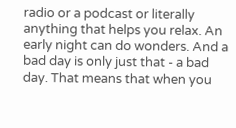radio or a podcast or literally anything that helps you relax. An early night can do wonders. And a bad day is only just that - a bad day. That means that when you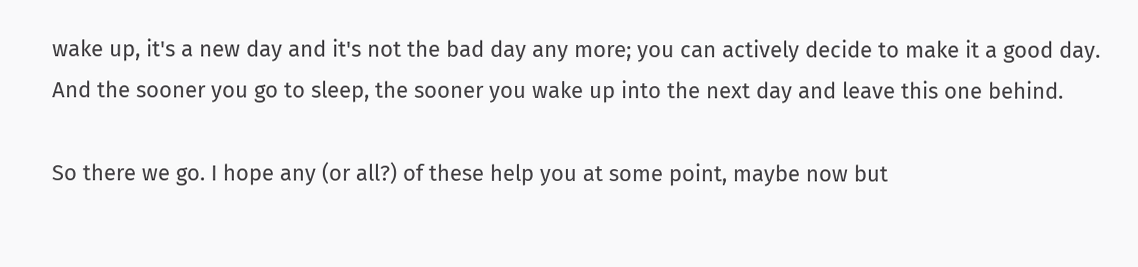wake up, it's a new day and it's not the bad day any more; you can actively decide to make it a good day. And the sooner you go to sleep, the sooner you wake up into the next day and leave this one behind.

So there we go. I hope any (or all?) of these help you at some point, maybe now but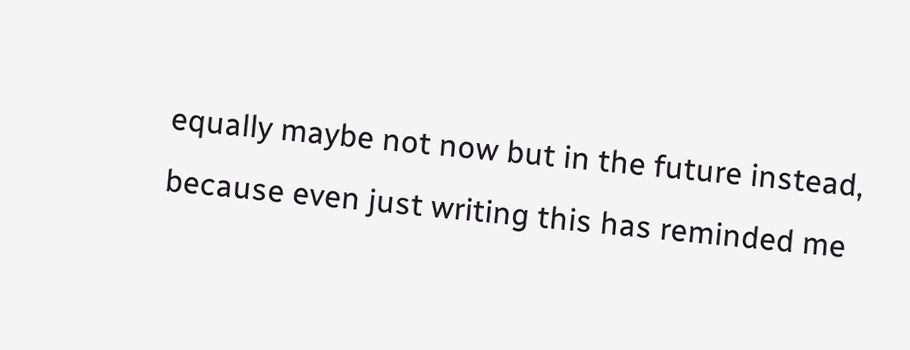equally maybe not now but in the future instead, because even just writing this has reminded me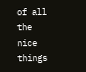of all the nice things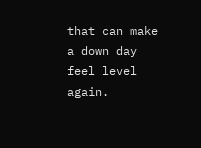that can make a down day feel level again.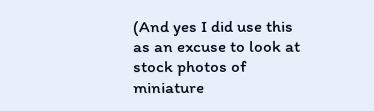(And yes I did use this as an excuse to look at stock photos of miniature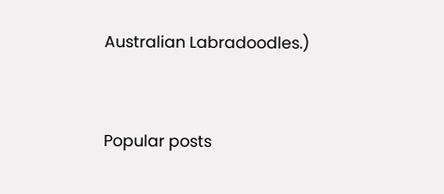Australian Labradoodles.)


Popular posts